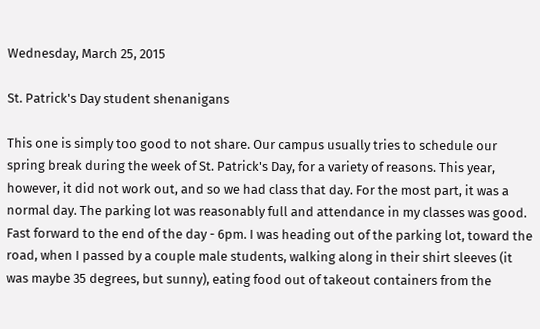Wednesday, March 25, 2015

St. Patrick's Day student shenanigans

This one is simply too good to not share. Our campus usually tries to schedule our spring break during the week of St. Patrick's Day, for a variety of reasons. This year, however, it did not work out, and so we had class that day. For the most part, it was a normal day. The parking lot was reasonably full and attendance in my classes was good. Fast forward to the end of the day - 6pm. I was heading out of the parking lot, toward the road, when I passed by a couple male students, walking along in their shirt sleeves (it was maybe 35 degrees, but sunny), eating food out of takeout containers from the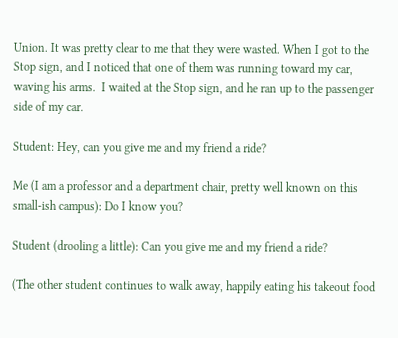Union. It was pretty clear to me that they were wasted. When I got to the Stop sign, and I noticed that one of them was running toward my car, waving his arms.  I waited at the Stop sign, and he ran up to the passenger side of my car.

Student: Hey, can you give me and my friend a ride?

Me (I am a professor and a department chair, pretty well known on this small-ish campus): Do I know you?

Student (drooling a little): Can you give me and my friend a ride?

(The other student continues to walk away, happily eating his takeout food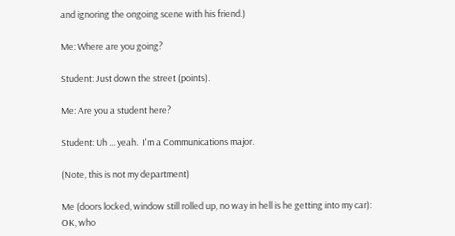and ignoring the ongoing scene with his friend.)

Me: Where are you going?

Student: Just down the street (points).

Me: Are you a student here?

Student: Uh ... yeah.  I'm a Communications major.

(Note, this is not my department)

Me (doors locked, window still rolled up, no way in hell is he getting into my car): OK, who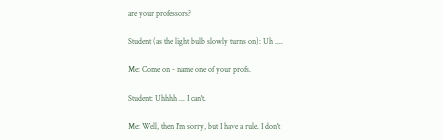are your professors?

Student (as the light bulb slowly turns on): Uh ....

Me: Come on - name one of your profs.

Student: Uhhhh ... I can't.

Me: Well, then I'm sorry, but I have a rule. I don't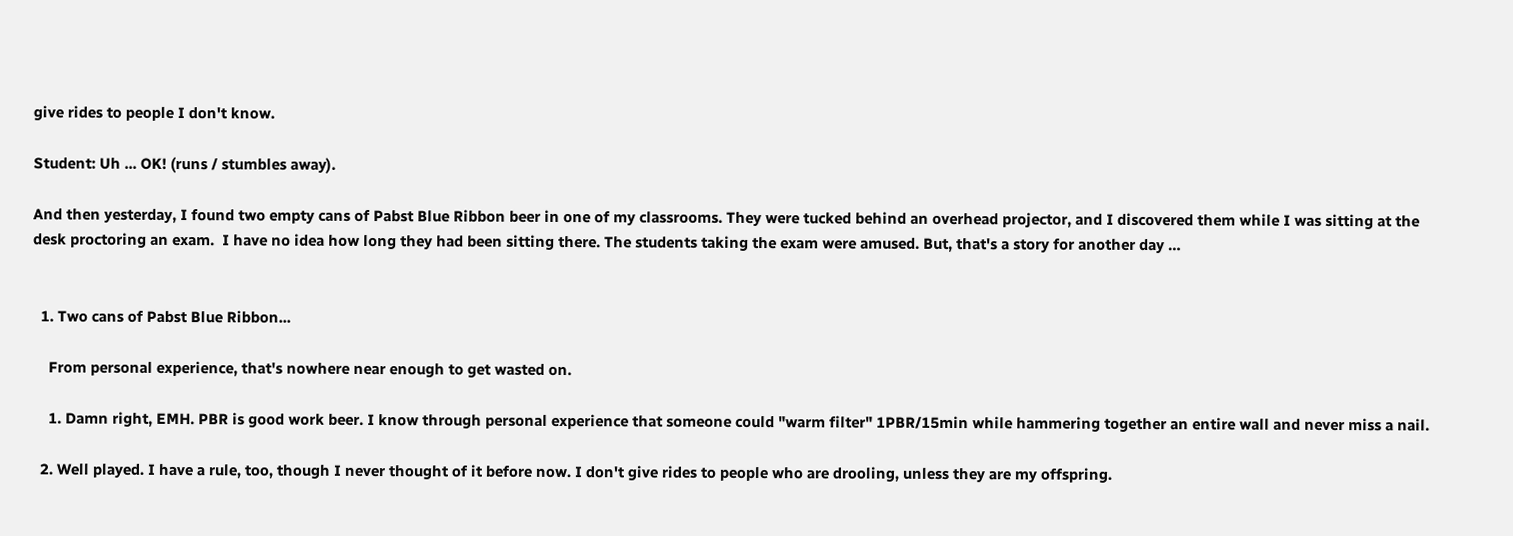give rides to people I don't know.

Student: Uh ... OK! (runs / stumbles away).

And then yesterday, I found two empty cans of Pabst Blue Ribbon beer in one of my classrooms. They were tucked behind an overhead projector, and I discovered them while I was sitting at the desk proctoring an exam.  I have no idea how long they had been sitting there. The students taking the exam were amused. But, that's a story for another day …


  1. Two cans of Pabst Blue Ribbon...

    From personal experience, that's nowhere near enough to get wasted on.

    1. Damn right, EMH. PBR is good work beer. I know through personal experience that someone could "warm filter" 1PBR/15min while hammering together an entire wall and never miss a nail.

  2. Well played. I have a rule, too, though I never thought of it before now. I don't give rides to people who are drooling, unless they are my offspring.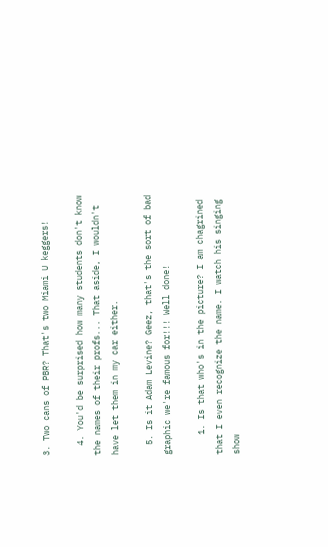3. Two cans of PBR? That's two Miami U keggers!

  4. You'd be surprised how many students don't know the names of their profs... That aside, I wouldn't have let them in my car either.

  5. Is it Adam Levine? Geez, that's the sort of bad graphic we're famous for!!! Well done!

    1. Is that who's in the picture? I am chagrined that I even recognize the name. I watch his singing show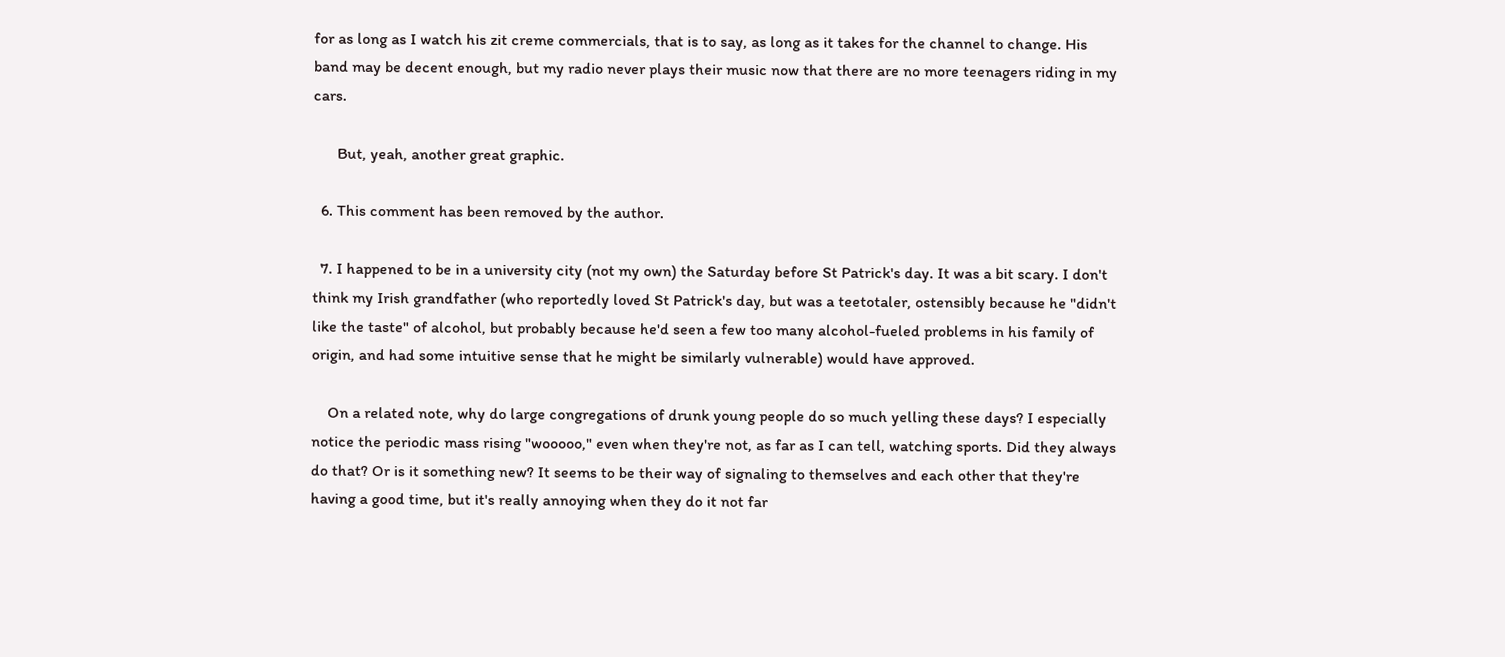for as long as I watch his zit creme commercials, that is to say, as long as it takes for the channel to change. His band may be decent enough, but my radio never plays their music now that there are no more teenagers riding in my cars.

      But, yeah, another great graphic.

  6. This comment has been removed by the author.

  7. I happened to be in a university city (not my own) the Saturday before St Patrick's day. It was a bit scary. I don't think my Irish grandfather (who reportedly loved St Patrick's day, but was a teetotaler, ostensibly because he "didn't like the taste" of alcohol, but probably because he'd seen a few too many alcohol-fueled problems in his family of origin, and had some intuitive sense that he might be similarly vulnerable) would have approved.

    On a related note, why do large congregations of drunk young people do so much yelling these days? I especially notice the periodic mass rising "wooooo," even when they're not, as far as I can tell, watching sports. Did they always do that? Or is it something new? It seems to be their way of signaling to themselves and each other that they're having a good time, but it's really annoying when they do it not far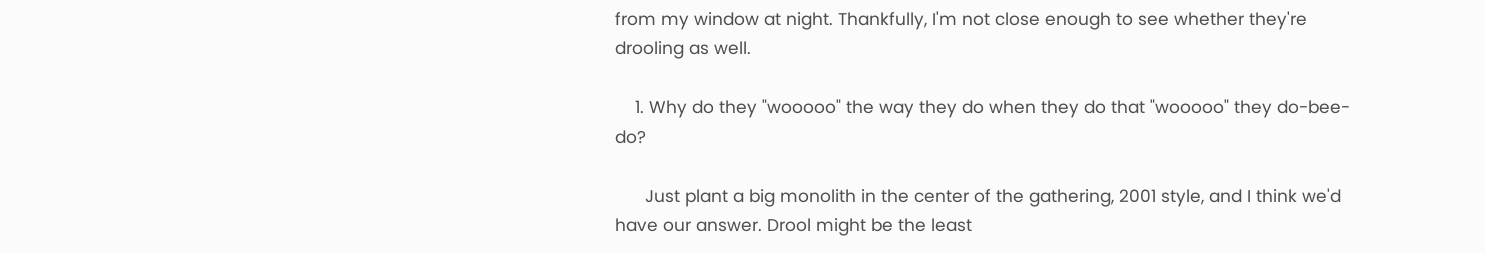from my window at night. Thankfully, I'm not close enough to see whether they're drooling as well.

    1. Why do they "wooooo" the way they do when they do that "wooooo" they do-bee-do?

      Just plant a big monolith in the center of the gathering, 2001 style, and I think we'd have our answer. Drool might be the least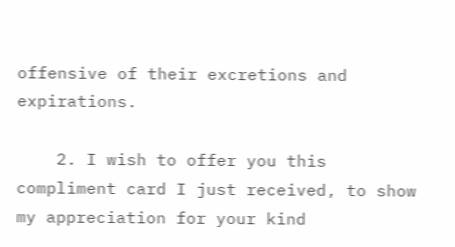offensive of their excretions and expirations.

    2. I wish to offer you this compliment card I just received, to show my appreciation for your kind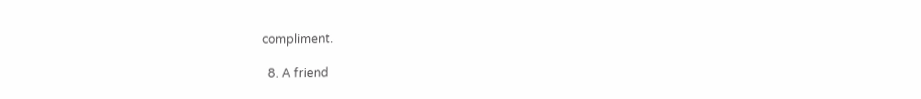compliment.

  8. A friend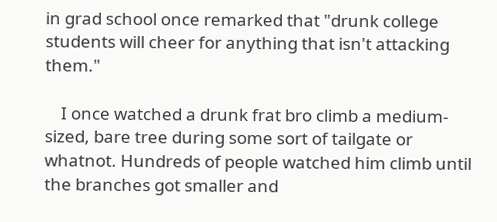in grad school once remarked that "drunk college students will cheer for anything that isn't attacking them."

    I once watched a drunk frat bro climb a medium-sized, bare tree during some sort of tailgate or whatnot. Hundreds of people watched him climb until the branches got smaller and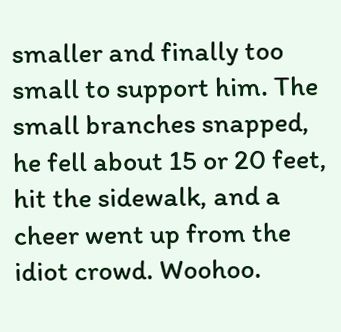smaller and finally too small to support him. The small branches snapped, he fell about 15 or 20 feet, hit the sidewalk, and a cheer went up from the idiot crowd. Woohoo.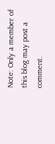Note: Only a member of this blog may post a comment.